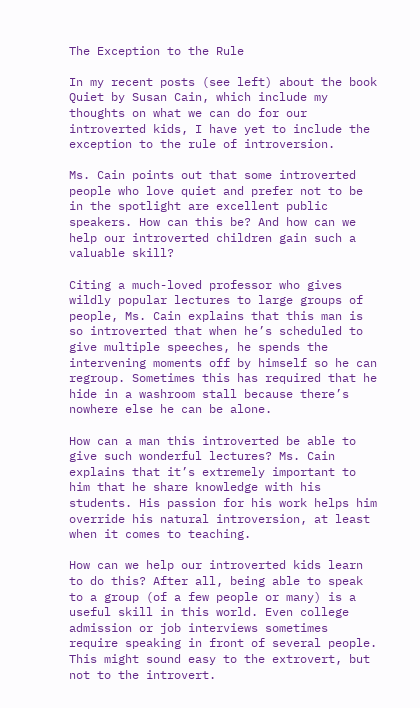The Exception to the Rule

In my recent posts (see left) about the book Quiet by Susan Cain, which include my thoughts on what we can do for our introverted kids, I have yet to include the exception to the rule of introversion.

Ms. Cain points out that some introverted people who love quiet and prefer not to be in the spotlight are excellent public speakers. How can this be? And how can we help our introverted children gain such a valuable skill?

Citing a much-loved professor who gives wildly popular lectures to large groups of people, Ms. Cain explains that this man is so introverted that when he’s scheduled to give multiple speeches, he spends the intervening moments off by himself so he can regroup. Sometimes this has required that he hide in a washroom stall because there’s nowhere else he can be alone.

How can a man this introverted be able to give such wonderful lectures? Ms. Cain explains that it’s extremely important to him that he share knowledge with his students. His passion for his work helps him override his natural introversion, at least when it comes to teaching.

How can we help our introverted kids learn to do this? After all, being able to speak to a group (of a few people or many) is a useful skill in this world. Even college admission or job interviews sometimes require speaking in front of several people. This might sound easy to the extrovert, but not to the introvert.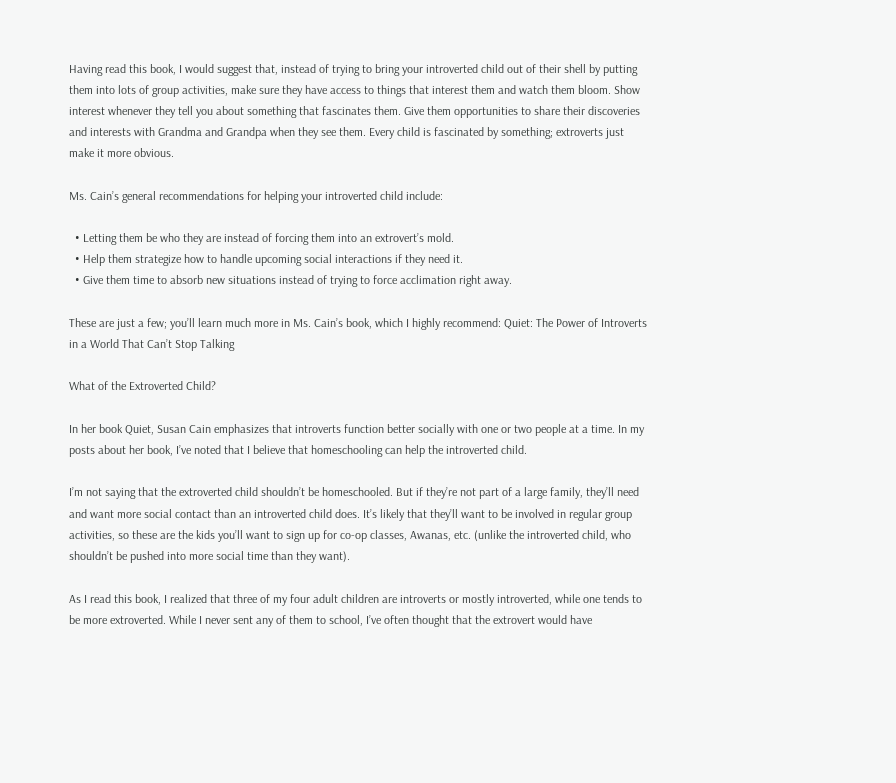Having read this book, I would suggest that, instead of trying to bring your introverted child out of their shell by putting them into lots of group activities, make sure they have access to things that interest them and watch them bloom. Show interest whenever they tell you about something that fascinates them. Give them opportunities to share their discoveries and interests with Grandma and Grandpa when they see them. Every child is fascinated by something; extroverts just make it more obvious.

Ms. Cain’s general recommendations for helping your introverted child include:

  • Letting them be who they are instead of forcing them into an extrovert’s mold.
  • Help them strategize how to handle upcoming social interactions if they need it.
  • Give them time to absorb new situations instead of trying to force acclimation right away.

These are just a few; you’ll learn much more in Ms. Cain’s book, which I highly recommend: Quiet: The Power of Introverts in a World That Can’t Stop Talking

What of the Extroverted Child?

In her book Quiet, Susan Cain emphasizes that introverts function better socially with one or two people at a time. In my posts about her book, I’ve noted that I believe that homeschooling can help the introverted child.

I’m not saying that the extroverted child shouldn’t be homeschooled. But if they’re not part of a large family, they’ll need and want more social contact than an introverted child does. It’s likely that they’ll want to be involved in regular group activities, so these are the kids you’ll want to sign up for co-op classes, Awanas, etc. (unlike the introverted child, who shouldn’t be pushed into more social time than they want).

As I read this book, I realized that three of my four adult children are introverts or mostly introverted, while one tends to be more extroverted. While I never sent any of them to school, I’ve often thought that the extrovert would have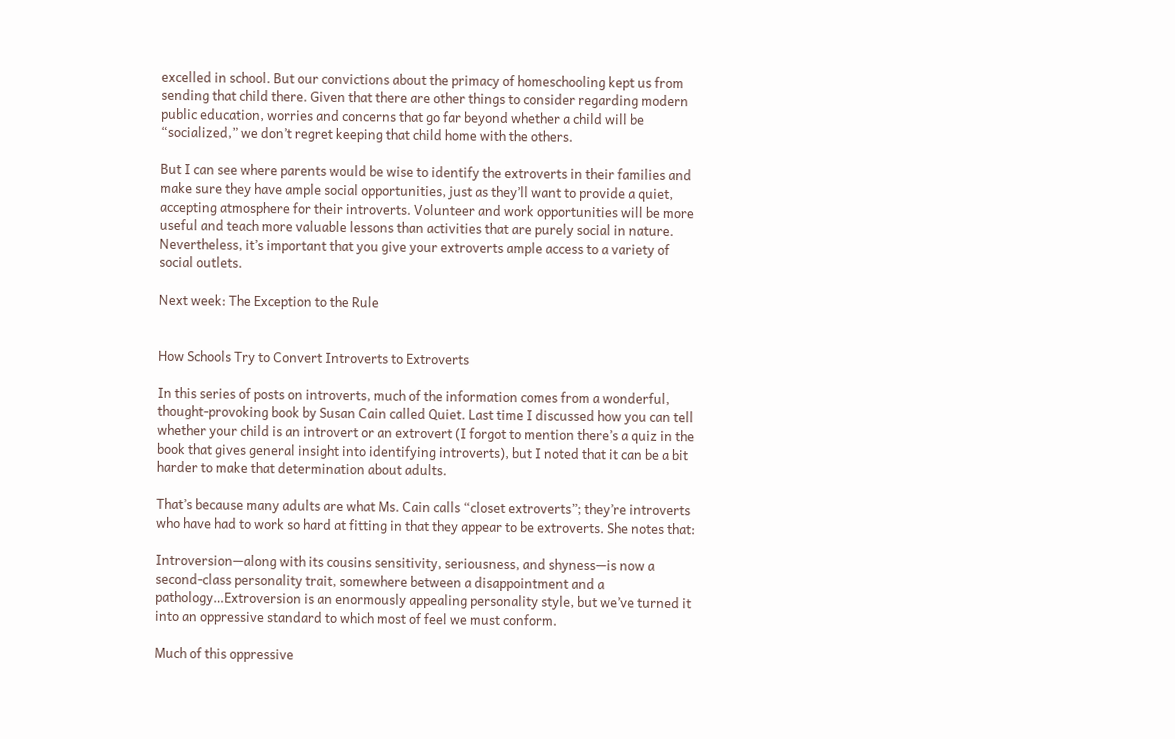excelled in school. But our convictions about the primacy of homeschooling kept us from sending that child there. Given that there are other things to consider regarding modern public education, worries and concerns that go far beyond whether a child will be “socialized,” we don’t regret keeping that child home with the others.

But I can see where parents would be wise to identify the extroverts in their families and make sure they have ample social opportunities, just as they’ll want to provide a quiet, accepting atmosphere for their introverts. Volunteer and work opportunities will be more useful and teach more valuable lessons than activities that are purely social in nature. Nevertheless, it’s important that you give your extroverts ample access to a variety of social outlets.

Next week: The Exception to the Rule


How Schools Try to Convert Introverts to Extroverts

In this series of posts on introverts, much of the information comes from a wonderful, thought-provoking book by Susan Cain called Quiet. Last time I discussed how you can tell whether your child is an introvert or an extrovert (I forgot to mention there’s a quiz in the book that gives general insight into identifying introverts), but I noted that it can be a bit harder to make that determination about adults.

That’s because many adults are what Ms. Cain calls “closet extroverts”; they’re introverts who have had to work so hard at fitting in that they appear to be extroverts. She notes that:

Introversion—along with its cousins sensitivity, seriousness, and shyness—is now a second-class personality trait, somewhere between a disappointment and a pathology…Extroversion is an enormously appealing personality style, but we’ve turned it into an oppressive standard to which most of feel we must conform.

Much of this oppressive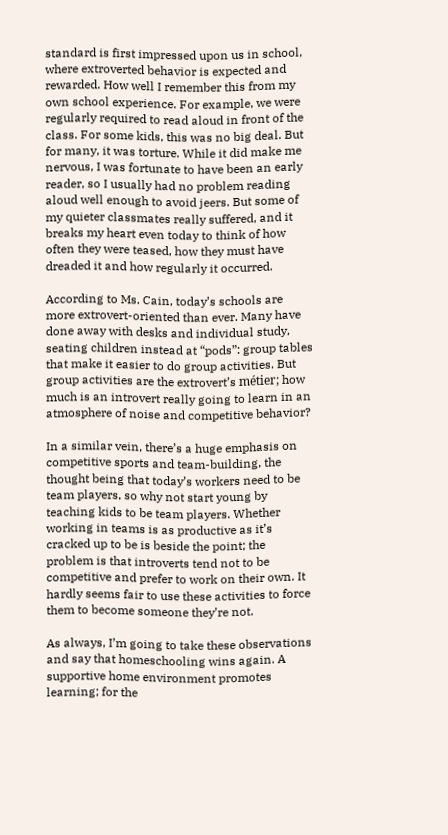standard is first impressed upon us in school, where extroverted behavior is expected and rewarded. How well I remember this from my own school experience. For example, we were regularly required to read aloud in front of the class. For some kids, this was no big deal. But for many, it was torture. While it did make me nervous, I was fortunate to have been an early reader, so I usually had no problem reading aloud well enough to avoid jeers. But some of my quieter classmates really suffered, and it breaks my heart even today to think of how often they were teased, how they must have dreaded it and how regularly it occurred.

According to Ms. Cain, today’s schools are more extrovert-oriented than ever. Many have done away with desks and individual study, seating children instead at “pods”: group tables that make it easier to do group activities. But group activities are the extrovert’s métier; how much is an introvert really going to learn in an atmosphere of noise and competitive behavior?

In a similar vein, there’s a huge emphasis on competitive sports and team-building, the thought being that today’s workers need to be team players, so why not start young by teaching kids to be team players. Whether working in teams is as productive as it’s cracked up to be is beside the point; the problem is that introverts tend not to be competitive and prefer to work on their own. It hardly seems fair to use these activities to force them to become someone they’re not.

As always, I’m going to take these observations and say that homeschooling wins again. A supportive home environment promotes learning; for the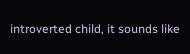introverted child, it sounds like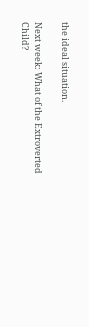the ideal situation.

Next week: What of the Extroverted Child?